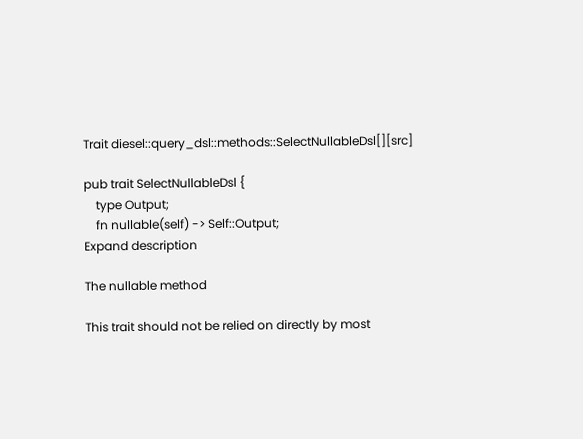Trait diesel::query_dsl::methods::SelectNullableDsl[][src]

pub trait SelectNullableDsl {
    type Output;
    fn nullable(self) -> Self::Output;
Expand description

The nullable method

This trait should not be relied on directly by most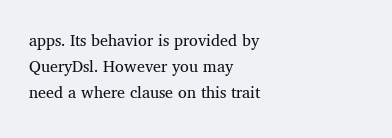apps. Its behavior is provided by QueryDsl. However you may need a where clause on this trait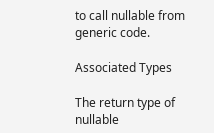to call nullable from generic code.

Associated Types

The return type of nullable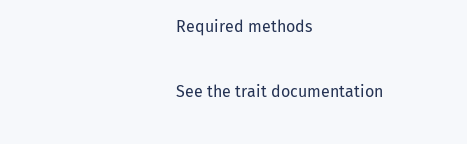Required methods

See the trait documentation